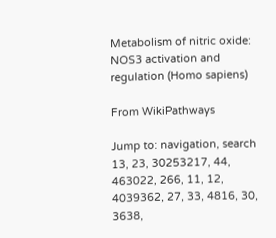Metabolism of nitric oxide: NOS3 activation and regulation (Homo sapiens)

From WikiPathways

Jump to: navigation, search
13, 23, 30253217, 44, 463022, 266, 11, 12, 4039362, 27, 33, 4816, 30, 3638,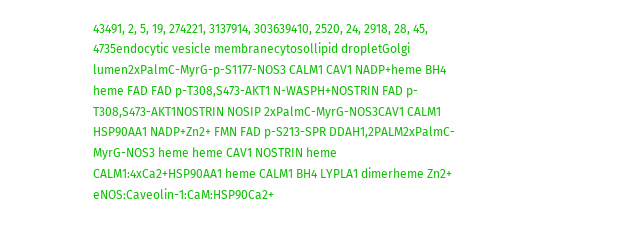43491, 2, 5, 19, 274221, 3137914, 303639410, 2520, 24, 2918, 28, 45, 4735endocytic vesicle membranecytosollipid dropletGolgi lumen2xPalmC-MyrG-p-S1177-NOS3 CALM1 CAV1 NADP+heme BH4 heme FAD FAD p-T308,S473-AKT1 N-WASPH+NOSTRIN FAD p-T308,S473-AKT1NOSTRIN NOSIP 2xPalmC-MyrG-NOS3CAV1 CALM1 HSP90AA1 NADP+Zn2+ FMN FAD p-S213-SPR DDAH1,2PALM2xPalmC-MyrG-NOS3 heme heme CAV1 NOSTRIN heme CALM1:4xCa2+HSP90AA1 heme CALM1 BH4 LYPLA1 dimerheme Zn2+ eNOS:Caveolin-1:CaM:HSP90Ca2+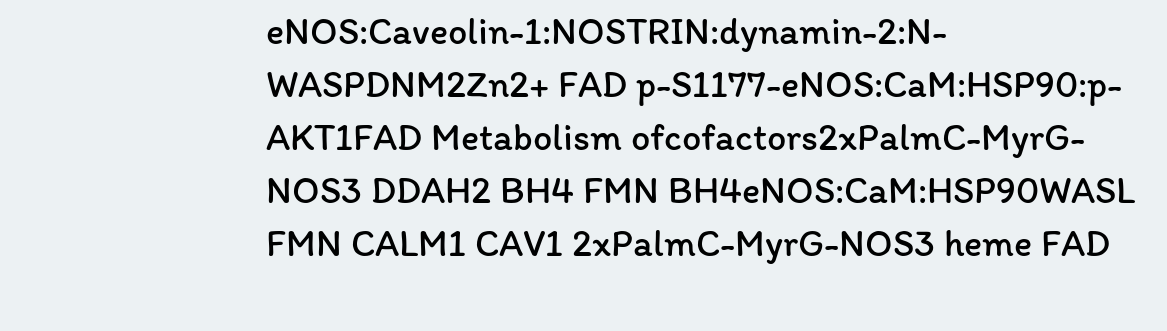eNOS:Caveolin-1:NOSTRIN:dynamin-2:N-WASPDNM2Zn2+ FAD p-S1177-eNOS:CaM:HSP90:p-AKT1FAD Metabolism ofcofactors2xPalmC-MyrG-NOS3 DDAH2 BH4 FMN BH4eNOS:CaM:HSP90WASL FMN CALM1 CAV1 2xPalmC-MyrG-NOS3 heme FAD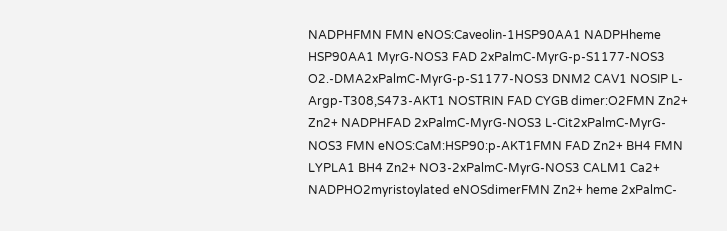NADPHFMN FMN eNOS:Caveolin-1HSP90AA1 NADPHheme HSP90AA1 MyrG-NOS3 FAD 2xPalmC-MyrG-p-S1177-NOS3 O2.-DMA2xPalmC-MyrG-p-S1177-NOS3 DNM2 CAV1 NOSIP L-Argp-T308,S473-AKT1 NOSTRIN FAD CYGB dimer:O2FMN Zn2+ Zn2+ NADPHFAD 2xPalmC-MyrG-NOS3 L-Cit2xPalmC-MyrG-NOS3 FMN eNOS:CaM:HSP90:p-AKT1FMN FAD Zn2+ BH4 FMN LYPLA1 BH4 Zn2+ NO3-2xPalmC-MyrG-NOS3 CALM1 Ca2+ NADPHO2myristoylated eNOSdimerFMN Zn2+ heme 2xPalmC-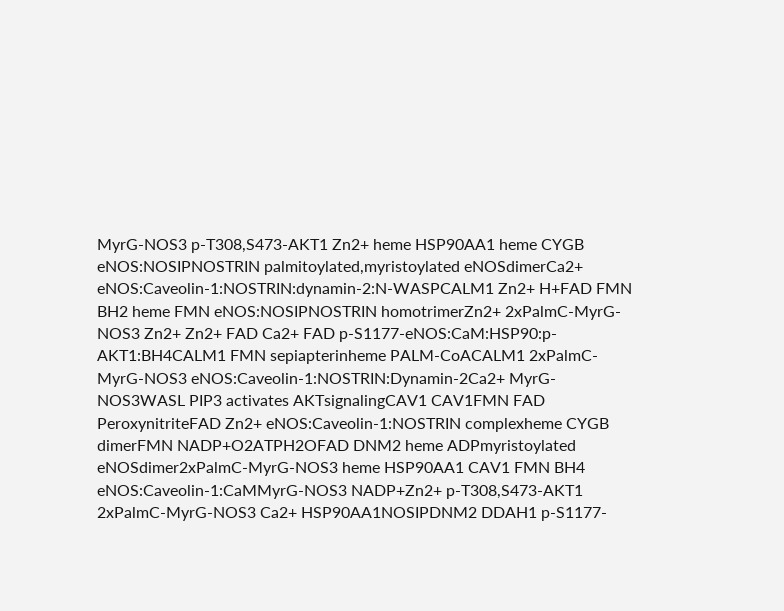MyrG-NOS3 p-T308,S473-AKT1 Zn2+ heme HSP90AA1 heme CYGB eNOS:NOSIPNOSTRIN palmitoylated,myristoylated eNOSdimerCa2+ eNOS:Caveolin-1:NOSTRIN:dynamin-2:N-WASPCALM1 Zn2+ H+FAD FMN BH2 heme FMN eNOS:NOSIPNOSTRIN homotrimerZn2+ 2xPalmC-MyrG-NOS3 Zn2+ Zn2+ FAD Ca2+ FAD p-S1177-eNOS:CaM:HSP90:p-AKT1:BH4CALM1 FMN sepiapterinheme PALM-CoACALM1 2xPalmC-MyrG-NOS3 eNOS:Caveolin-1:NOSTRIN:Dynamin-2Ca2+ MyrG-NOS3WASL PIP3 activates AKTsignalingCAV1 CAV1FMN FAD PeroxynitriteFAD Zn2+ eNOS:Caveolin-1:NOSTRIN complexheme CYGB dimerFMN NADP+O2ATPH2OFAD DNM2 heme ADPmyristoylated eNOSdimer2xPalmC-MyrG-NOS3 heme HSP90AA1 CAV1 FMN BH4 eNOS:Caveolin-1:CaMMyrG-NOS3 NADP+Zn2+ p-T308,S473-AKT1 2xPalmC-MyrG-NOS3 Ca2+ HSP90AA1NOSIPDNM2 DDAH1 p-S1177-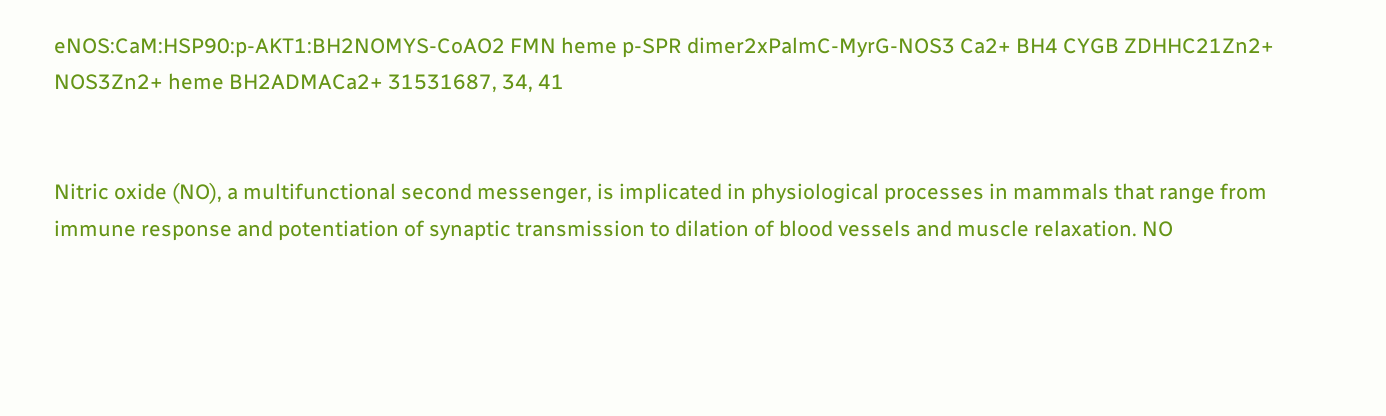eNOS:CaM:HSP90:p-AKT1:BH2NOMYS-CoAO2 FMN heme p-SPR dimer2xPalmC-MyrG-NOS3 Ca2+ BH4 CYGB ZDHHC21Zn2+ NOS3Zn2+ heme BH2ADMACa2+ 31531687, 34, 41


Nitric oxide (NO), a multifunctional second messenger, is implicated in physiological processes in mammals that range from immune response and potentiation of synaptic transmission to dilation of blood vessels and muscle relaxation. NO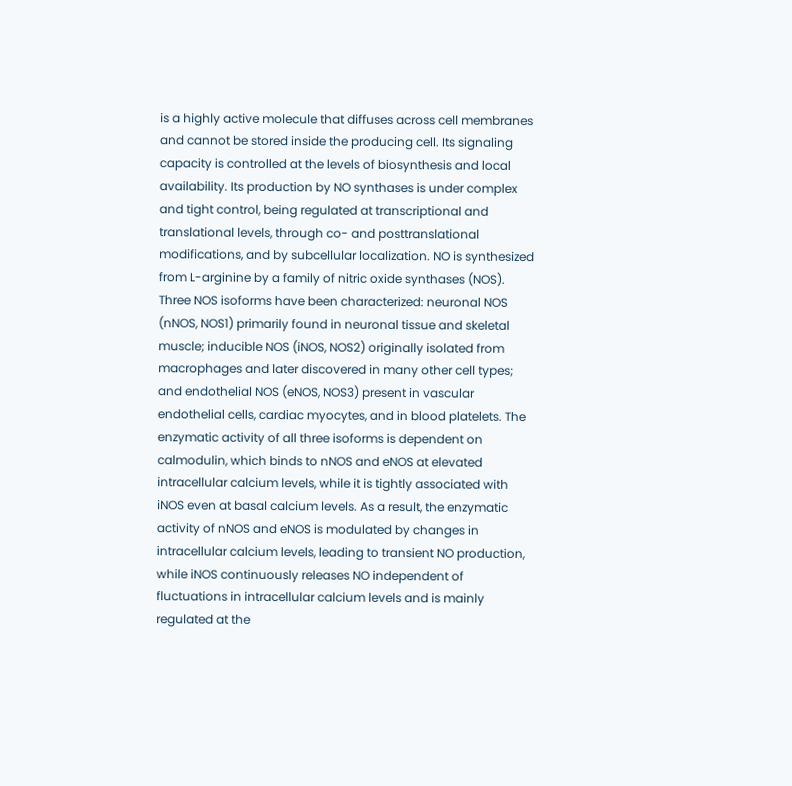is a highly active molecule that diffuses across cell membranes and cannot be stored inside the producing cell. Its signaling capacity is controlled at the levels of biosynthesis and local availability. Its production by NO synthases is under complex and tight control, being regulated at transcriptional and translational levels, through co- and posttranslational modifications, and by subcellular localization. NO is synthesized from L-arginine by a family of nitric oxide synthases (NOS). Three NOS isoforms have been characterized: neuronal NOS (nNOS, NOS1) primarily found in neuronal tissue and skeletal muscle; inducible NOS (iNOS, NOS2) originally isolated from macrophages and later discovered in many other cell types; and endothelial NOS (eNOS, NOS3) present in vascular endothelial cells, cardiac myocytes, and in blood platelets. The enzymatic activity of all three isoforms is dependent on calmodulin, which binds to nNOS and eNOS at elevated intracellular calcium levels, while it is tightly associated with iNOS even at basal calcium levels. As a result, the enzymatic activity of nNOS and eNOS is modulated by changes in intracellular calcium levels, leading to transient NO production, while iNOS continuously releases NO independent of fluctuations in intracellular calcium levels and is mainly regulated at the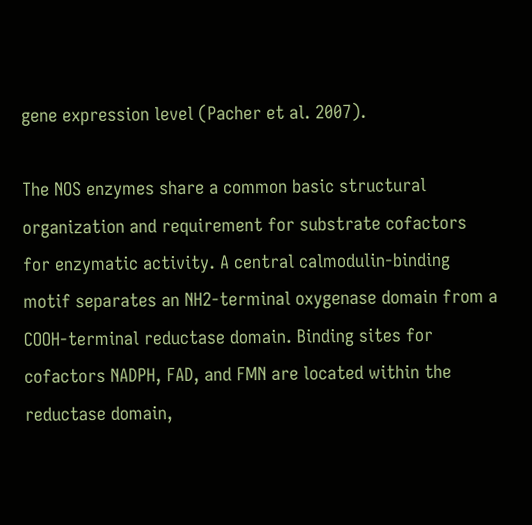gene expression level (Pacher et al. 2007).

The NOS enzymes share a common basic structural organization and requirement for substrate cofactors for enzymatic activity. A central calmodulin-binding motif separates an NH2-terminal oxygenase domain from a COOH-terminal reductase domain. Binding sites for cofactors NADPH, FAD, and FMN are located within the reductase domain,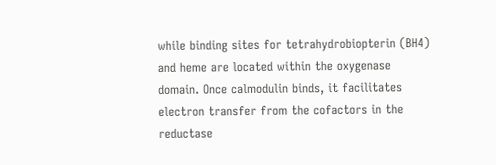while binding sites for tetrahydrobiopterin (BH4) and heme are located within the oxygenase domain. Once calmodulin binds, it facilitates electron transfer from the cofactors in the reductase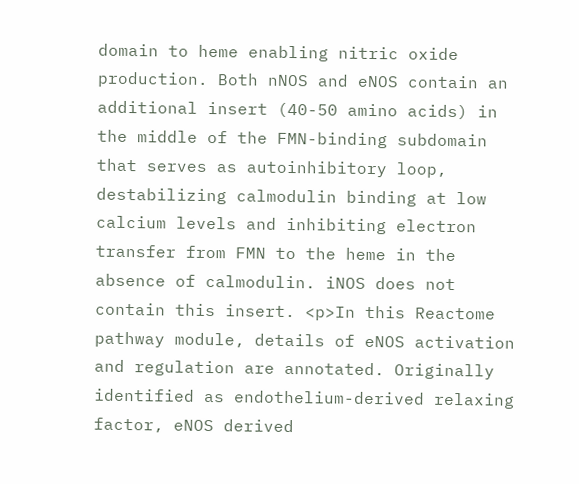domain to heme enabling nitric oxide production. Both nNOS and eNOS contain an additional insert (40-50 amino acids) in the middle of the FMN-binding subdomain that serves as autoinhibitory loop, destabilizing calmodulin binding at low calcium levels and inhibiting electron transfer from FMN to the heme in the absence of calmodulin. iNOS does not contain this insert. <p>In this Reactome pathway module, details of eNOS activation and regulation are annotated. Originally identified as endothelium-derived relaxing factor, eNOS derived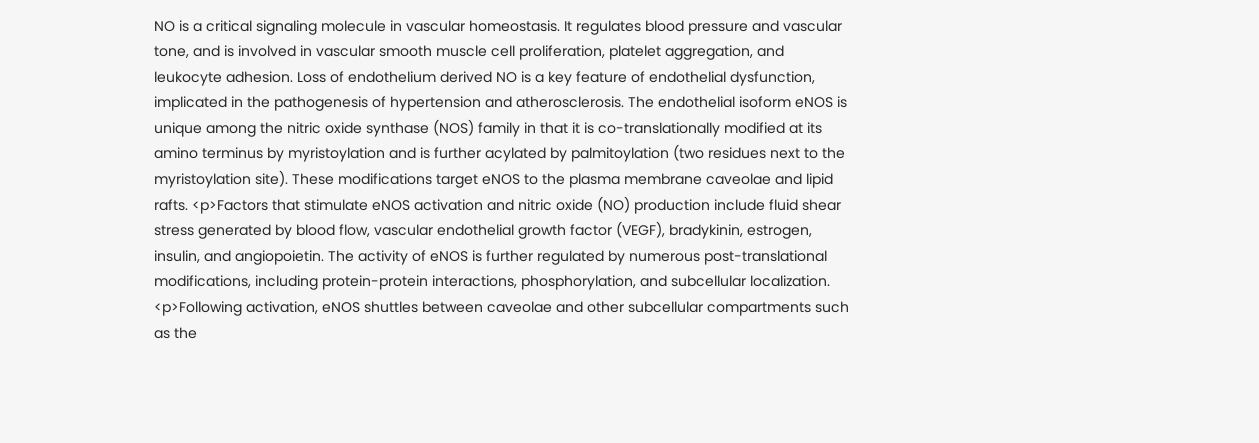NO is a critical signaling molecule in vascular homeostasis. It regulates blood pressure and vascular tone, and is involved in vascular smooth muscle cell proliferation, platelet aggregation, and leukocyte adhesion. Loss of endothelium derived NO is a key feature of endothelial dysfunction, implicated in the pathogenesis of hypertension and atherosclerosis. The endothelial isoform eNOS is unique among the nitric oxide synthase (NOS) family in that it is co-translationally modified at its amino terminus by myristoylation and is further acylated by palmitoylation (two residues next to the myristoylation site). These modifications target eNOS to the plasma membrane caveolae and lipid rafts. <p>Factors that stimulate eNOS activation and nitric oxide (NO) production include fluid shear stress generated by blood flow, vascular endothelial growth factor (VEGF), bradykinin, estrogen, insulin, and angiopoietin. The activity of eNOS is further regulated by numerous post-translational modifications, including protein-protein interactions, phosphorylation, and subcellular localization. <p>Following activation, eNOS shuttles between caveolae and other subcellular compartments such as the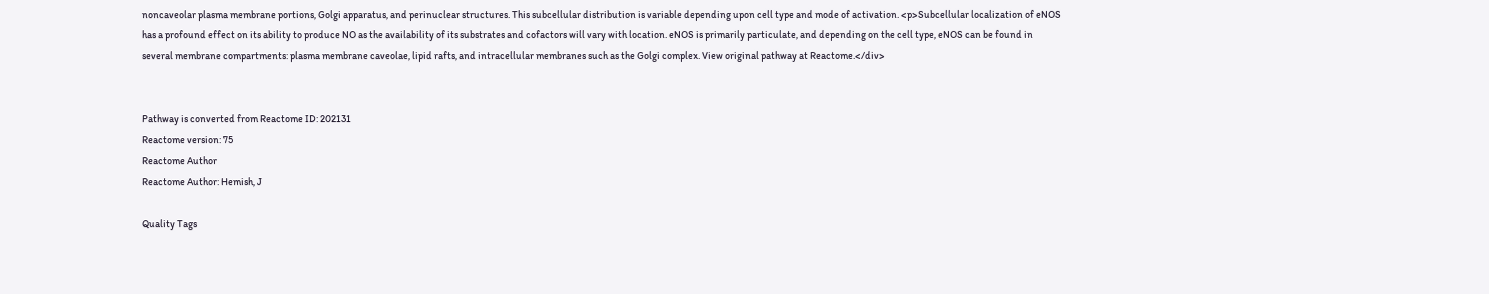noncaveolar plasma membrane portions, Golgi apparatus, and perinuclear structures. This subcellular distribution is variable depending upon cell type and mode of activation. <p>Subcellular localization of eNOS has a profound effect on its ability to produce NO as the availability of its substrates and cofactors will vary with location. eNOS is primarily particulate, and depending on the cell type, eNOS can be found in several membrane compartments: plasma membrane caveolae, lipid rafts, and intracellular membranes such as the Golgi complex. View original pathway at Reactome.</div>


Pathway is converted from Reactome ID: 202131
Reactome version: 75
Reactome Author
Reactome Author: Hemish, J

Quality Tags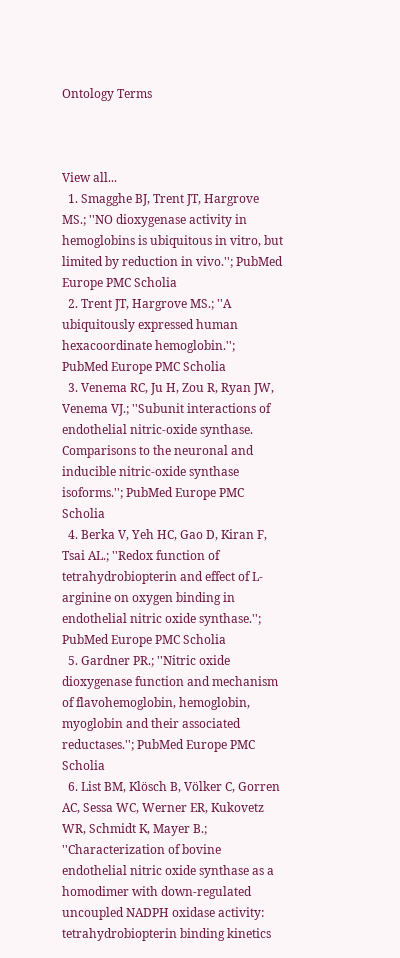Ontology Terms



View all...
  1. Smagghe BJ, Trent JT, Hargrove MS.; ''NO dioxygenase activity in hemoglobins is ubiquitous in vitro, but limited by reduction in vivo.''; PubMed Europe PMC Scholia
  2. Trent JT, Hargrove MS.; ''A ubiquitously expressed human hexacoordinate hemoglobin.''; PubMed Europe PMC Scholia
  3. Venema RC, Ju H, Zou R, Ryan JW, Venema VJ.; ''Subunit interactions of endothelial nitric-oxide synthase. Comparisons to the neuronal and inducible nitric-oxide synthase isoforms.''; PubMed Europe PMC Scholia
  4. Berka V, Yeh HC, Gao D, Kiran F, Tsai AL.; ''Redox function of tetrahydrobiopterin and effect of L-arginine on oxygen binding in endothelial nitric oxide synthase.''; PubMed Europe PMC Scholia
  5. Gardner PR.; ''Nitric oxide dioxygenase function and mechanism of flavohemoglobin, hemoglobin, myoglobin and their associated reductases.''; PubMed Europe PMC Scholia
  6. List BM, Klösch B, Völker C, Gorren AC, Sessa WC, Werner ER, Kukovetz WR, Schmidt K, Mayer B.; ''Characterization of bovine endothelial nitric oxide synthase as a homodimer with down-regulated uncoupled NADPH oxidase activity: tetrahydrobiopterin binding kinetics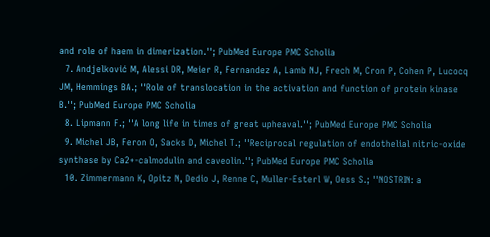and role of haem in dimerization.''; PubMed Europe PMC Scholia
  7. Andjelković M, Alessi DR, Meier R, Fernandez A, Lamb NJ, Frech M, Cron P, Cohen P, Lucocq JM, Hemmings BA.; ''Role of translocation in the activation and function of protein kinase B.''; PubMed Europe PMC Scholia
  8. Lipmann F.; ''A long life in times of great upheaval.''; PubMed Europe PMC Scholia
  9. Michel JB, Feron O, Sacks D, Michel T.; ''Reciprocal regulation of endothelial nitric-oxide synthase by Ca2+-calmodulin and caveolin.''; PubMed Europe PMC Scholia
  10. Zimmermann K, Opitz N, Dedio J, Renne C, Muller-Esterl W, Oess S.; ''NOSTRIN: a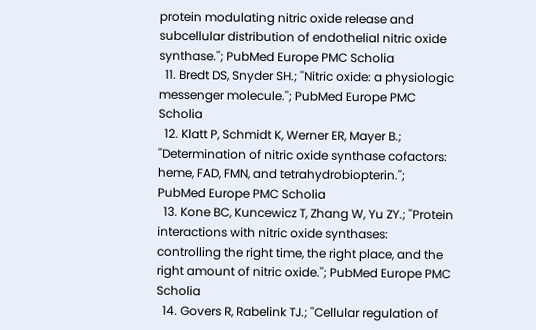protein modulating nitric oxide release and subcellular distribution of endothelial nitric oxide synthase.''; PubMed Europe PMC Scholia
  11. Bredt DS, Snyder SH.; ''Nitric oxide: a physiologic messenger molecule.''; PubMed Europe PMC Scholia
  12. Klatt P, Schmidt K, Werner ER, Mayer B.; ''Determination of nitric oxide synthase cofactors: heme, FAD, FMN, and tetrahydrobiopterin.''; PubMed Europe PMC Scholia
  13. Kone BC, Kuncewicz T, Zhang W, Yu ZY.; ''Protein interactions with nitric oxide synthases: controlling the right time, the right place, and the right amount of nitric oxide.''; PubMed Europe PMC Scholia
  14. Govers R, Rabelink TJ.; ''Cellular regulation of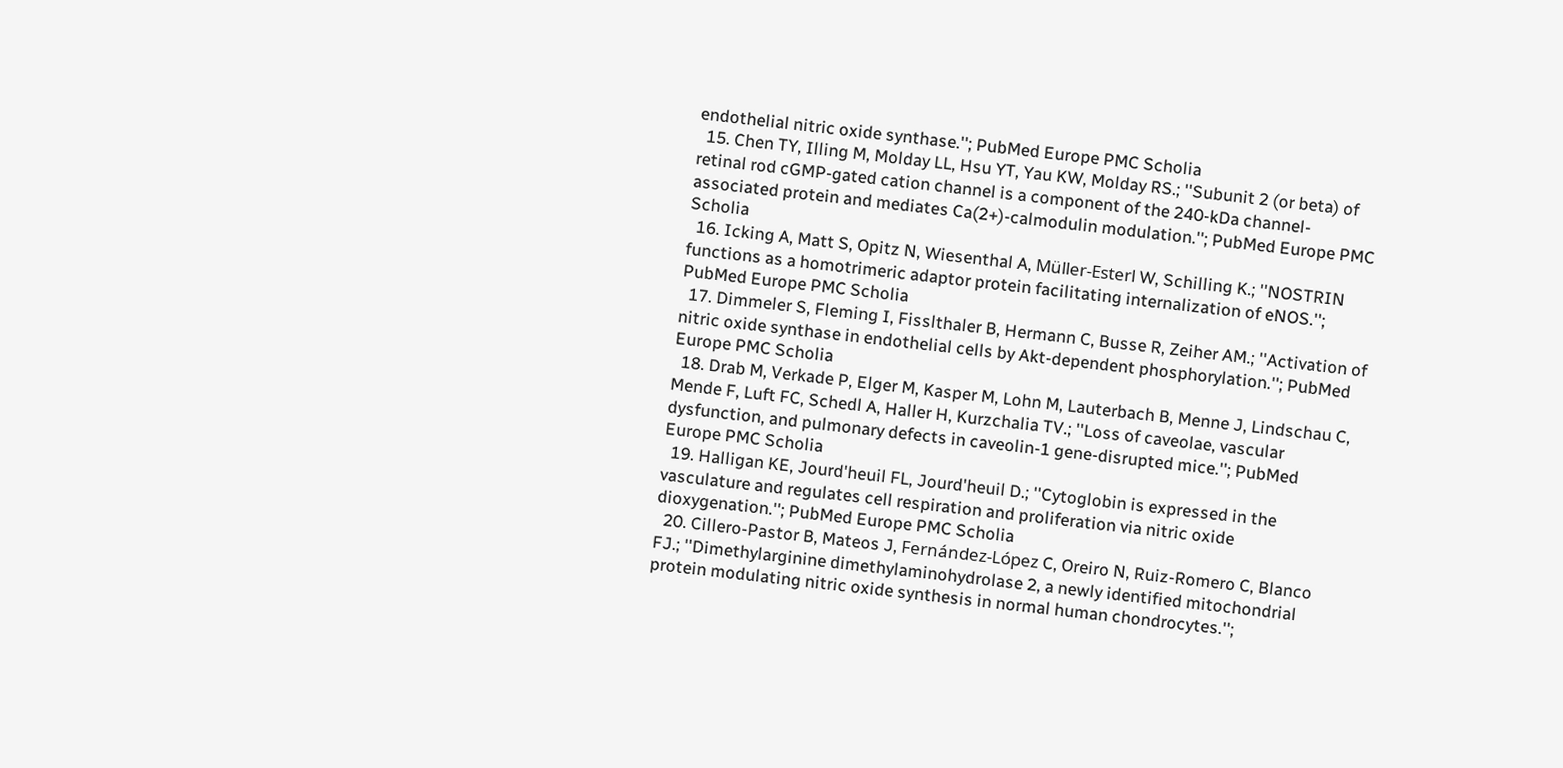endothelial nitric oxide synthase.''; PubMed Europe PMC Scholia
  15. Chen TY, Illing M, Molday LL, Hsu YT, Yau KW, Molday RS.; ''Subunit 2 (or beta) of retinal rod cGMP-gated cation channel is a component of the 240-kDa channel-associated protein and mediates Ca(2+)-calmodulin modulation.''; PubMed Europe PMC Scholia
  16. Icking A, Matt S, Opitz N, Wiesenthal A, Müller-Esterl W, Schilling K.; ''NOSTRIN functions as a homotrimeric adaptor protein facilitating internalization of eNOS.''; PubMed Europe PMC Scholia
  17. Dimmeler S, Fleming I, Fisslthaler B, Hermann C, Busse R, Zeiher AM.; ''Activation of nitric oxide synthase in endothelial cells by Akt-dependent phosphorylation.''; PubMed Europe PMC Scholia
  18. Drab M, Verkade P, Elger M, Kasper M, Lohn M, Lauterbach B, Menne J, Lindschau C, Mende F, Luft FC, Schedl A, Haller H, Kurzchalia TV.; ''Loss of caveolae, vascular dysfunction, and pulmonary defects in caveolin-1 gene-disrupted mice.''; PubMed Europe PMC Scholia
  19. Halligan KE, Jourd'heuil FL, Jourd'heuil D.; ''Cytoglobin is expressed in the vasculature and regulates cell respiration and proliferation via nitric oxide dioxygenation.''; PubMed Europe PMC Scholia
  20. Cillero-Pastor B, Mateos J, Fernández-López C, Oreiro N, Ruiz-Romero C, Blanco FJ.; ''Dimethylarginine dimethylaminohydrolase 2, a newly identified mitochondrial protein modulating nitric oxide synthesis in normal human chondrocytes.'';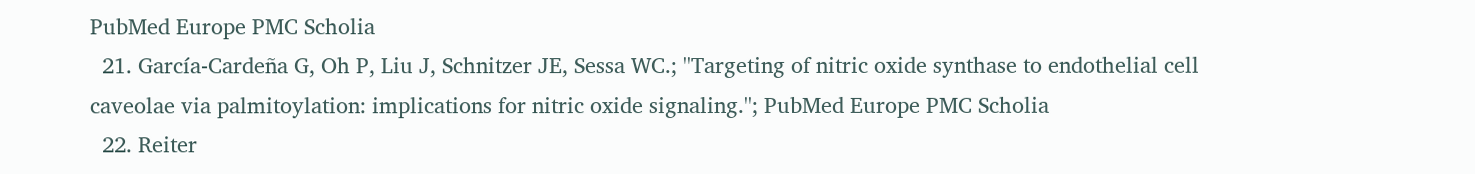PubMed Europe PMC Scholia
  21. García-Cardeña G, Oh P, Liu J, Schnitzer JE, Sessa WC.; ''Targeting of nitric oxide synthase to endothelial cell caveolae via palmitoylation: implications for nitric oxide signaling.''; PubMed Europe PMC Scholia
  22. Reiter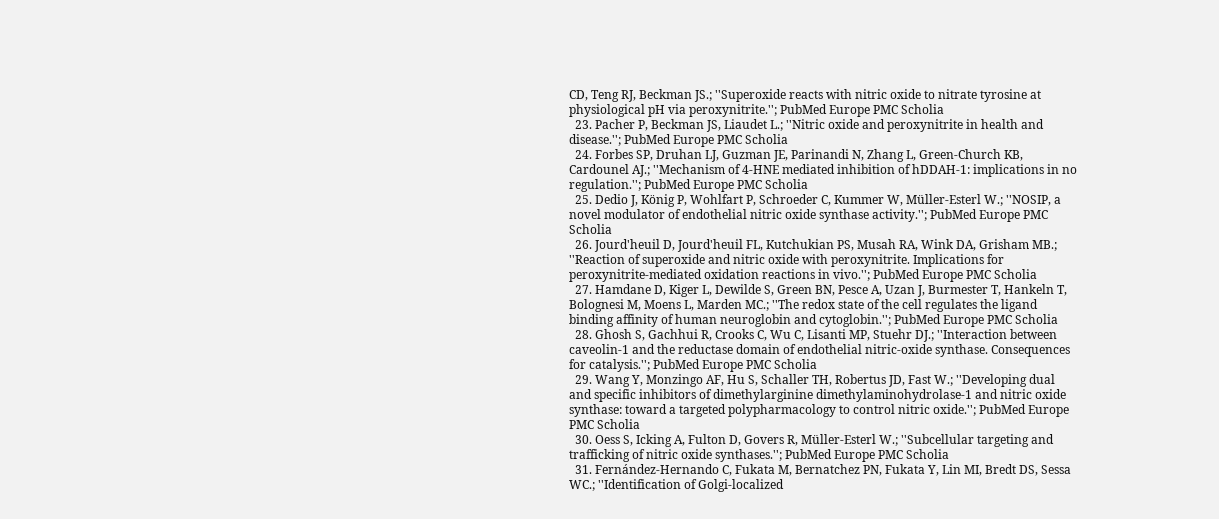CD, Teng RJ, Beckman JS.; ''Superoxide reacts with nitric oxide to nitrate tyrosine at physiological pH via peroxynitrite.''; PubMed Europe PMC Scholia
  23. Pacher P, Beckman JS, Liaudet L.; ''Nitric oxide and peroxynitrite in health and disease.''; PubMed Europe PMC Scholia
  24. Forbes SP, Druhan LJ, Guzman JE, Parinandi N, Zhang L, Green-Church KB, Cardounel AJ.; ''Mechanism of 4-HNE mediated inhibition of hDDAH-1: implications in no regulation.''; PubMed Europe PMC Scholia
  25. Dedio J, König P, Wohlfart P, Schroeder C, Kummer W, Müller-Esterl W.; ''NOSIP, a novel modulator of endothelial nitric oxide synthase activity.''; PubMed Europe PMC Scholia
  26. Jourd'heuil D, Jourd'heuil FL, Kutchukian PS, Musah RA, Wink DA, Grisham MB.; ''Reaction of superoxide and nitric oxide with peroxynitrite. Implications for peroxynitrite-mediated oxidation reactions in vivo.''; PubMed Europe PMC Scholia
  27. Hamdane D, Kiger L, Dewilde S, Green BN, Pesce A, Uzan J, Burmester T, Hankeln T, Bolognesi M, Moens L, Marden MC.; ''The redox state of the cell regulates the ligand binding affinity of human neuroglobin and cytoglobin.''; PubMed Europe PMC Scholia
  28. Ghosh S, Gachhui R, Crooks C, Wu C, Lisanti MP, Stuehr DJ.; ''Interaction between caveolin-1 and the reductase domain of endothelial nitric-oxide synthase. Consequences for catalysis.''; PubMed Europe PMC Scholia
  29. Wang Y, Monzingo AF, Hu S, Schaller TH, Robertus JD, Fast W.; ''Developing dual and specific inhibitors of dimethylarginine dimethylaminohydrolase-1 and nitric oxide synthase: toward a targeted polypharmacology to control nitric oxide.''; PubMed Europe PMC Scholia
  30. Oess S, Icking A, Fulton D, Govers R, Müller-Esterl W.; ''Subcellular targeting and trafficking of nitric oxide synthases.''; PubMed Europe PMC Scholia
  31. Fernández-Hernando C, Fukata M, Bernatchez PN, Fukata Y, Lin MI, Bredt DS, Sessa WC.; ''Identification of Golgi-localized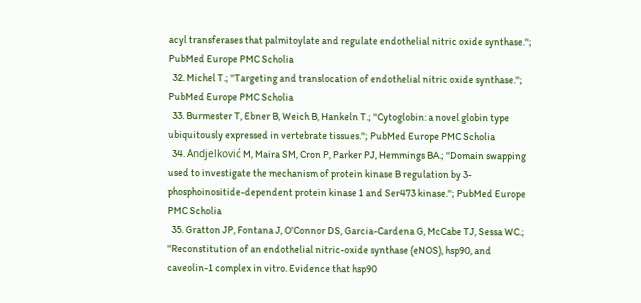acyl transferases that palmitoylate and regulate endothelial nitric oxide synthase.''; PubMed Europe PMC Scholia
  32. Michel T.; ''Targeting and translocation of endothelial nitric oxide synthase.''; PubMed Europe PMC Scholia
  33. Burmester T, Ebner B, Weich B, Hankeln T.; ''Cytoglobin: a novel globin type ubiquitously expressed in vertebrate tissues.''; PubMed Europe PMC Scholia
  34. Andjelković M, Maira SM, Cron P, Parker PJ, Hemmings BA.; ''Domain swapping used to investigate the mechanism of protein kinase B regulation by 3-phosphoinositide-dependent protein kinase 1 and Ser473 kinase.''; PubMed Europe PMC Scholia
  35. Gratton JP, Fontana J, O'Connor DS, Garcia-Cardena G, McCabe TJ, Sessa WC.; ''Reconstitution of an endothelial nitric-oxide synthase (eNOS), hsp90, and caveolin-1 complex in vitro. Evidence that hsp90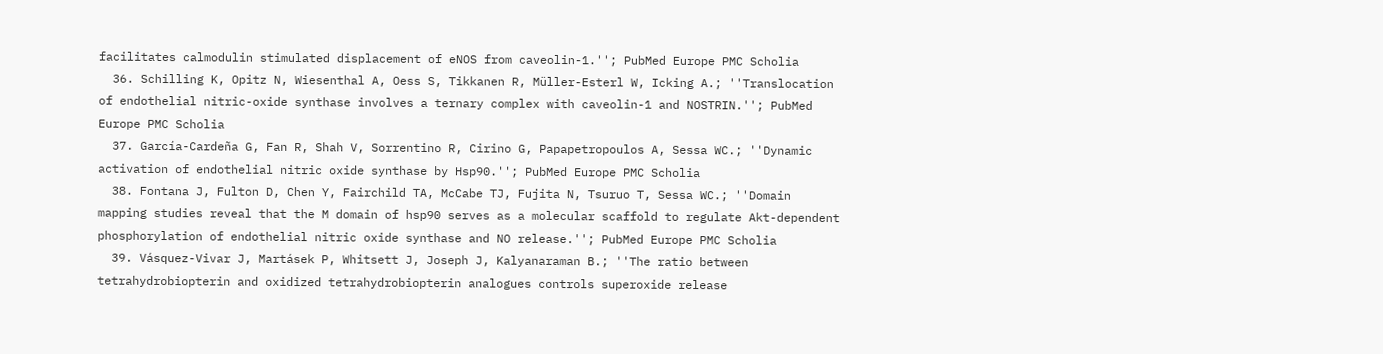facilitates calmodulin stimulated displacement of eNOS from caveolin-1.''; PubMed Europe PMC Scholia
  36. Schilling K, Opitz N, Wiesenthal A, Oess S, Tikkanen R, Müller-Esterl W, Icking A.; ''Translocation of endothelial nitric-oxide synthase involves a ternary complex with caveolin-1 and NOSTRIN.''; PubMed Europe PMC Scholia
  37. García-Cardeña G, Fan R, Shah V, Sorrentino R, Cirino G, Papapetropoulos A, Sessa WC.; ''Dynamic activation of endothelial nitric oxide synthase by Hsp90.''; PubMed Europe PMC Scholia
  38. Fontana J, Fulton D, Chen Y, Fairchild TA, McCabe TJ, Fujita N, Tsuruo T, Sessa WC.; ''Domain mapping studies reveal that the M domain of hsp90 serves as a molecular scaffold to regulate Akt-dependent phosphorylation of endothelial nitric oxide synthase and NO release.''; PubMed Europe PMC Scholia
  39. Vásquez-Vivar J, Martásek P, Whitsett J, Joseph J, Kalyanaraman B.; ''The ratio between tetrahydrobiopterin and oxidized tetrahydrobiopterin analogues controls superoxide release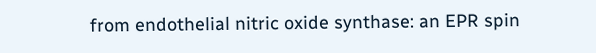from endothelial nitric oxide synthase: an EPR spin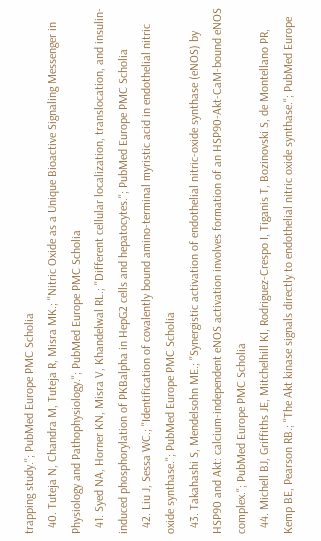trapping study.''; PubMed Europe PMC Scholia
  40. Tuteja N, Chandra M, Tuteja R, Misra MK.; ''Nitric Oxide as a Unique Bioactive Signaling Messenger in Physiology and Pathophysiology.''; PubMed Europe PMC Scholia
  41. Syed NA, Horner KN, Misra V, Khandelwal RL.; ''Different cellular localization, translocation, and insulin-induced phosphorylation of PKBalpha in HepG2 cells and hepatocytes.''; PubMed Europe PMC Scholia
  42. Liu J, Sessa WC.; ''Identification of covalently bound amino-terminal myristic acid in endothelial nitric oxide synthase.''; PubMed Europe PMC Scholia
  43. Takahashi S, Mendelsohn ME.; ''Synergistic activation of endothelial nitric-oxide synthase (eNOS) by HSP90 and Akt: calcium-independent eNOS activation involves formation of an HSP90-Akt-CaM-bound eNOS complex.''; PubMed Europe PMC Scholia
  44. Michell BJ, Griffiths JE, Mitchelhill KI, Rodriguez-Crespo I, Tiganis T, Bozinovski S, de Montellano PR, Kemp BE, Pearson RB.; ''The Akt kinase signals directly to endothelial nitric oxide synthase.''; PubMed Europe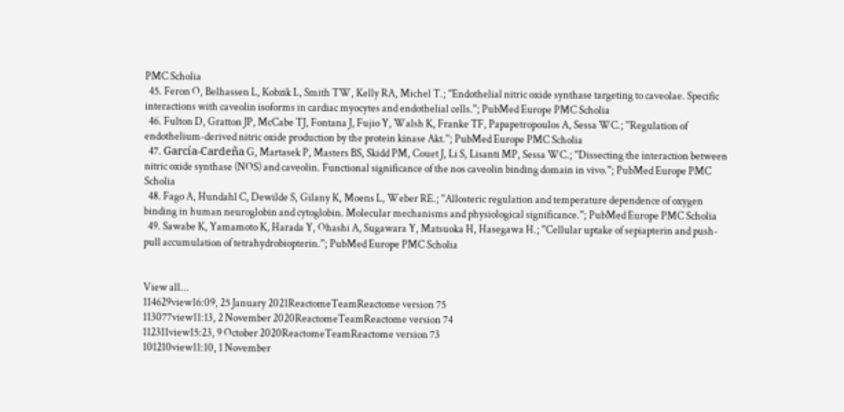PMC Scholia
  45. Feron O, Belhassen L, Kobzik L, Smith TW, Kelly RA, Michel T.; ''Endothelial nitric oxide synthase targeting to caveolae. Specific interactions with caveolin isoforms in cardiac myocytes and endothelial cells.''; PubMed Europe PMC Scholia
  46. Fulton D, Gratton JP, McCabe TJ, Fontana J, Fujio Y, Walsh K, Franke TF, Papapetropoulos A, Sessa WC.; ''Regulation of endothelium-derived nitric oxide production by the protein kinase Akt.''; PubMed Europe PMC Scholia
  47. García-Cardeña G, Martasek P, Masters BS, Skidd PM, Couet J, Li S, Lisanti MP, Sessa WC.; ''Dissecting the interaction between nitric oxide synthase (NOS) and caveolin. Functional significance of the nos caveolin binding domain in vivo.''; PubMed Europe PMC Scholia
  48. Fago A, Hundahl C, Dewilde S, Gilany K, Moens L, Weber RE.; ''Allosteric regulation and temperature dependence of oxygen binding in human neuroglobin and cytoglobin. Molecular mechanisms and physiological significance.''; PubMed Europe PMC Scholia
  49. Sawabe K, Yamamoto K, Harada Y, Ohashi A, Sugawara Y, Matsuoka H, Hasegawa H.; ''Cellular uptake of sepiapterin and push-pull accumulation of tetrahydrobiopterin.''; PubMed Europe PMC Scholia


View all...
114629view16:09, 25 January 2021ReactomeTeamReactome version 75
113077view11:13, 2 November 2020ReactomeTeamReactome version 74
112311view15:23, 9 October 2020ReactomeTeamReactome version 73
101210view11:10, 1 November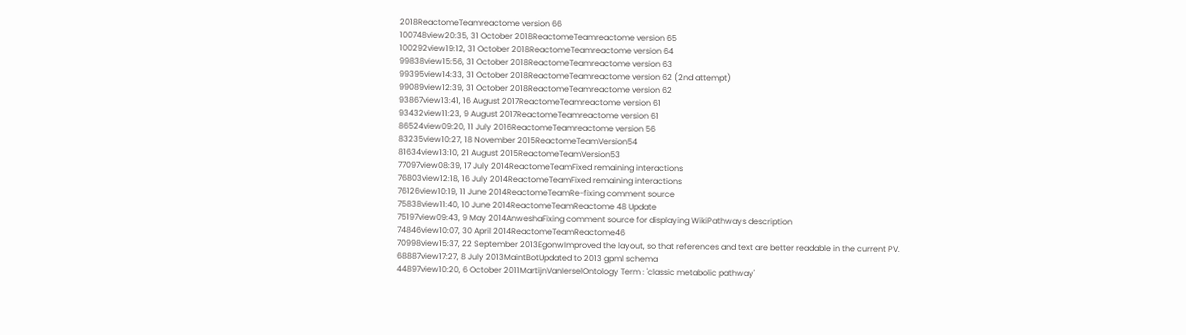2018ReactomeTeamreactome version 66
100748view20:35, 31 October 2018ReactomeTeamreactome version 65
100292view19:12, 31 October 2018ReactomeTeamreactome version 64
99838view15:56, 31 October 2018ReactomeTeamreactome version 63
99395view14:33, 31 October 2018ReactomeTeamreactome version 62 (2nd attempt)
99089view12:39, 31 October 2018ReactomeTeamreactome version 62
93867view13:41, 16 August 2017ReactomeTeamreactome version 61
93432view11:23, 9 August 2017ReactomeTeamreactome version 61
86524view09:20, 11 July 2016ReactomeTeamreactome version 56
83235view10:27, 18 November 2015ReactomeTeamVersion54
81634view13:10, 21 August 2015ReactomeTeamVersion53
77097view08:39, 17 July 2014ReactomeTeamFixed remaining interactions
76803view12:18, 16 July 2014ReactomeTeamFixed remaining interactions
76126view10:19, 11 June 2014ReactomeTeamRe-fixing comment source
75838view11:40, 10 June 2014ReactomeTeamReactome 48 Update
75197view09:43, 9 May 2014AnweshaFixing comment source for displaying WikiPathways description
74846view10:07, 30 April 2014ReactomeTeamReactome46
70998view15:37, 22 September 2013EgonwImproved the layout, so that references and text are better readable in the current PV.
68887view17:27, 8 July 2013MaintBotUpdated to 2013 gpml schema
44897view10:20, 6 October 2011MartijnVanIerselOntology Term : 'classic metabolic pathway'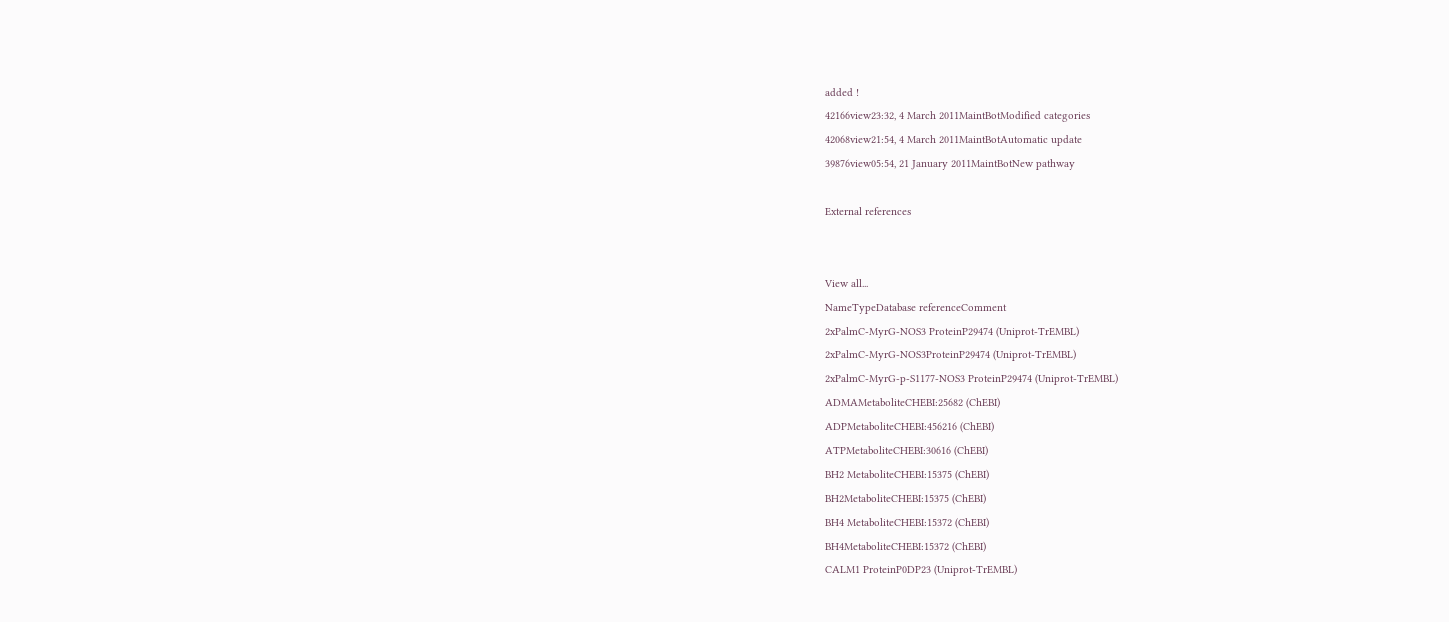added !
42166view23:32, 4 March 2011MaintBotModified categories
42068view21:54, 4 March 2011MaintBotAutomatic update
39876view05:54, 21 January 2011MaintBotNew pathway

External references


View all...
NameTypeDatabase referenceComment
2xPalmC-MyrG-NOS3 ProteinP29474 (Uniprot-TrEMBL)
2xPalmC-MyrG-NOS3ProteinP29474 (Uniprot-TrEMBL)
2xPalmC-MyrG-p-S1177-NOS3 ProteinP29474 (Uniprot-TrEMBL)
ADMAMetaboliteCHEBI:25682 (ChEBI)
ADPMetaboliteCHEBI:456216 (ChEBI)
ATPMetaboliteCHEBI:30616 (ChEBI)
BH2 MetaboliteCHEBI:15375 (ChEBI)
BH2MetaboliteCHEBI:15375 (ChEBI)
BH4 MetaboliteCHEBI:15372 (ChEBI)
BH4MetaboliteCHEBI:15372 (ChEBI)
CALM1 ProteinP0DP23 (Uniprot-TrEMBL)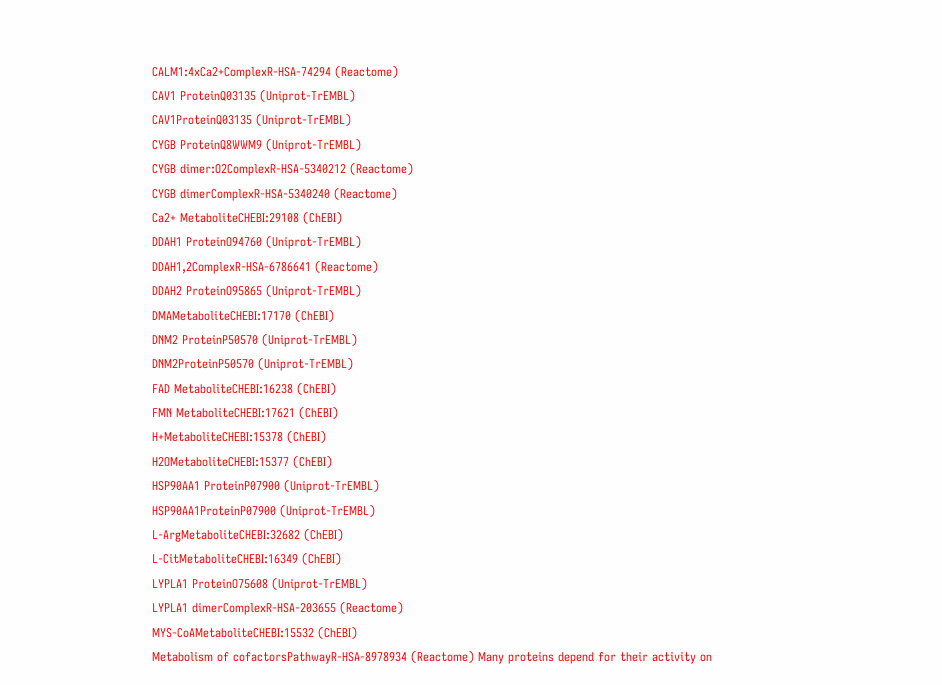CALM1:4xCa2+ComplexR-HSA-74294 (Reactome)
CAV1 ProteinQ03135 (Uniprot-TrEMBL)
CAV1ProteinQ03135 (Uniprot-TrEMBL)
CYGB ProteinQ8WWM9 (Uniprot-TrEMBL)
CYGB dimer:O2ComplexR-HSA-5340212 (Reactome)
CYGB dimerComplexR-HSA-5340240 (Reactome)
Ca2+ MetaboliteCHEBI:29108 (ChEBI)
DDAH1 ProteinO94760 (Uniprot-TrEMBL)
DDAH1,2ComplexR-HSA-6786641 (Reactome)
DDAH2 ProteinO95865 (Uniprot-TrEMBL)
DMAMetaboliteCHEBI:17170 (ChEBI)
DNM2 ProteinP50570 (Uniprot-TrEMBL)
DNM2ProteinP50570 (Uniprot-TrEMBL)
FAD MetaboliteCHEBI:16238 (ChEBI)
FMN MetaboliteCHEBI:17621 (ChEBI)
H+MetaboliteCHEBI:15378 (ChEBI)
H2OMetaboliteCHEBI:15377 (ChEBI)
HSP90AA1 ProteinP07900 (Uniprot-TrEMBL)
HSP90AA1ProteinP07900 (Uniprot-TrEMBL)
L-ArgMetaboliteCHEBI:32682 (ChEBI)
L-CitMetaboliteCHEBI:16349 (ChEBI)
LYPLA1 ProteinO75608 (Uniprot-TrEMBL)
LYPLA1 dimerComplexR-HSA-203655 (Reactome)
MYS-CoAMetaboliteCHEBI:15532 (ChEBI)
Metabolism of cofactorsPathwayR-HSA-8978934 (Reactome) Many proteins depend for their activity on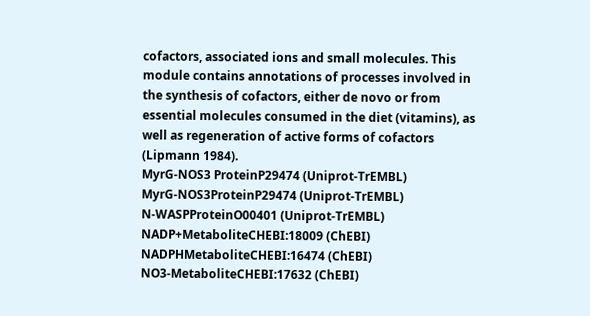cofactors, associated ions and small molecules. This module contains annotations of processes involved in the synthesis of cofactors, either de novo or from essential molecules consumed in the diet (vitamins), as well as regeneration of active forms of cofactors (Lipmann 1984).
MyrG-NOS3 ProteinP29474 (Uniprot-TrEMBL)
MyrG-NOS3ProteinP29474 (Uniprot-TrEMBL)
N-WASPProteinO00401 (Uniprot-TrEMBL)
NADP+MetaboliteCHEBI:18009 (ChEBI)
NADPHMetaboliteCHEBI:16474 (ChEBI)
NO3-MetaboliteCHEBI:17632 (ChEBI)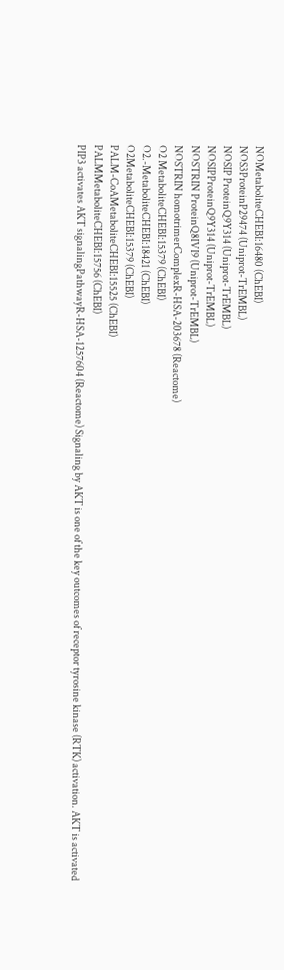NOMetaboliteCHEBI:16480 (ChEBI)
NOS3ProteinP29474 (Uniprot-TrEMBL)
NOSIP ProteinQ9Y314 (Uniprot-TrEMBL)
NOSIPProteinQ9Y314 (Uniprot-TrEMBL)
NOSTRIN ProteinQ8IVI9 (Uniprot-TrEMBL)
NOSTRIN homotrimerComplexR-HSA-203678 (Reactome)
O2 MetaboliteCHEBI:15379 (ChEBI)
O2.-MetaboliteCHEBI:18421 (ChEBI)
O2MetaboliteCHEBI:15379 (ChEBI)
PALM-CoAMetaboliteCHEBI:15525 (ChEBI)
PALMMetaboliteCHEBI:15756 (ChEBI)
PIP3 activates AKT signalingPathwayR-HSA-1257604 (Reactome) Signaling by AKT is one of the key outcomes of receptor tyrosine kinase (RTK) activation. AKT is activated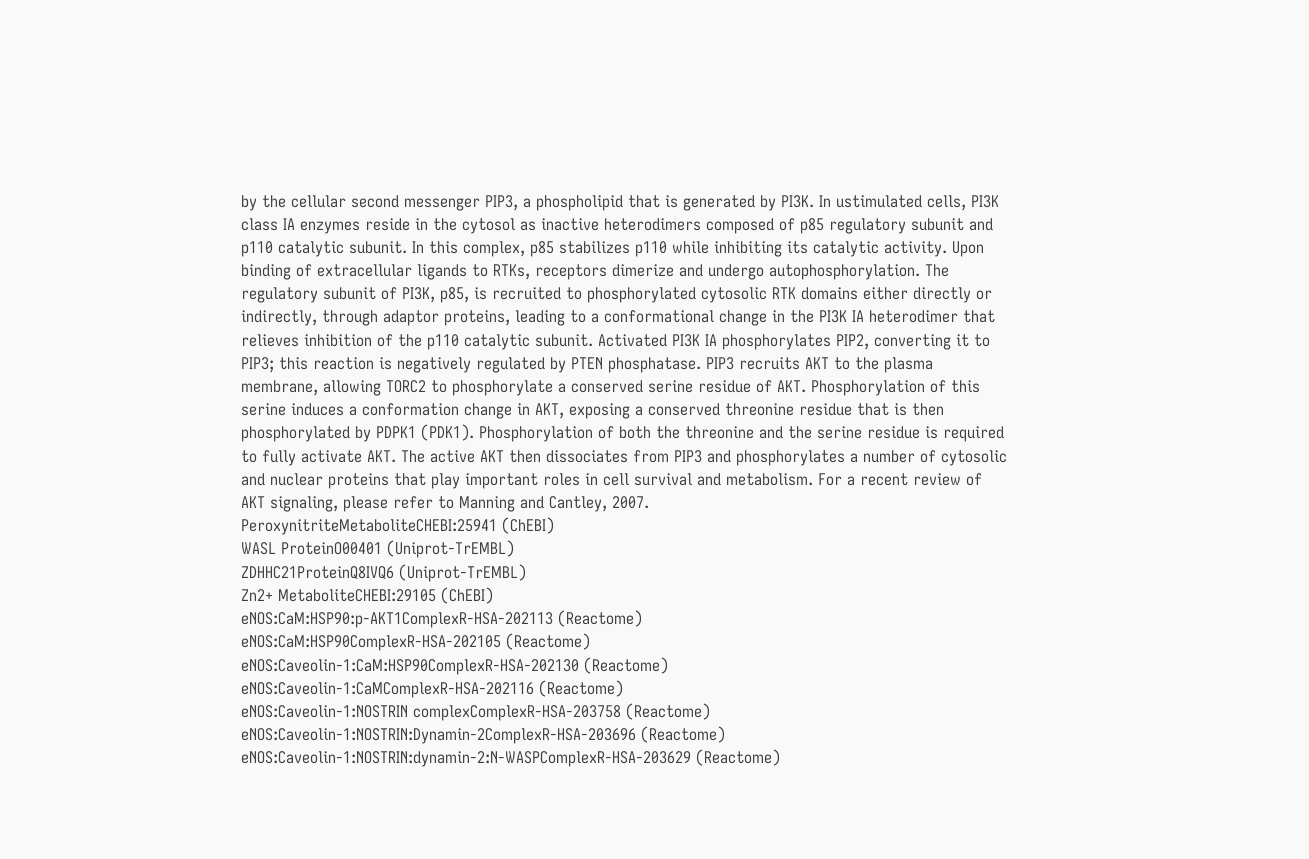by the cellular second messenger PIP3, a phospholipid that is generated by PI3K. In ustimulated cells, PI3K class IA enzymes reside in the cytosol as inactive heterodimers composed of p85 regulatory subunit and p110 catalytic subunit. In this complex, p85 stabilizes p110 while inhibiting its catalytic activity. Upon binding of extracellular ligands to RTKs, receptors dimerize and undergo autophosphorylation. The regulatory subunit of PI3K, p85, is recruited to phosphorylated cytosolic RTK domains either directly or indirectly, through adaptor proteins, leading to a conformational change in the PI3K IA heterodimer that relieves inhibition of the p110 catalytic subunit. Activated PI3K IA phosphorylates PIP2, converting it to PIP3; this reaction is negatively regulated by PTEN phosphatase. PIP3 recruits AKT to the plasma membrane, allowing TORC2 to phosphorylate a conserved serine residue of AKT. Phosphorylation of this serine induces a conformation change in AKT, exposing a conserved threonine residue that is then phosphorylated by PDPK1 (PDK1). Phosphorylation of both the threonine and the serine residue is required to fully activate AKT. The active AKT then dissociates from PIP3 and phosphorylates a number of cytosolic and nuclear proteins that play important roles in cell survival and metabolism. For a recent review of AKT signaling, please refer to Manning and Cantley, 2007.
PeroxynitriteMetaboliteCHEBI:25941 (ChEBI)
WASL ProteinO00401 (Uniprot-TrEMBL)
ZDHHC21ProteinQ8IVQ6 (Uniprot-TrEMBL)
Zn2+ MetaboliteCHEBI:29105 (ChEBI)
eNOS:CaM:HSP90:p-AKT1ComplexR-HSA-202113 (Reactome)
eNOS:CaM:HSP90ComplexR-HSA-202105 (Reactome)
eNOS:Caveolin-1:CaM:HSP90ComplexR-HSA-202130 (Reactome)
eNOS:Caveolin-1:CaMComplexR-HSA-202116 (Reactome)
eNOS:Caveolin-1:NOSTRIN complexComplexR-HSA-203758 (Reactome)
eNOS:Caveolin-1:NOSTRIN:Dynamin-2ComplexR-HSA-203696 (Reactome)
eNOS:Caveolin-1:NOSTRIN:dynamin-2:N-WASPComplexR-HSA-203629 (Reactome)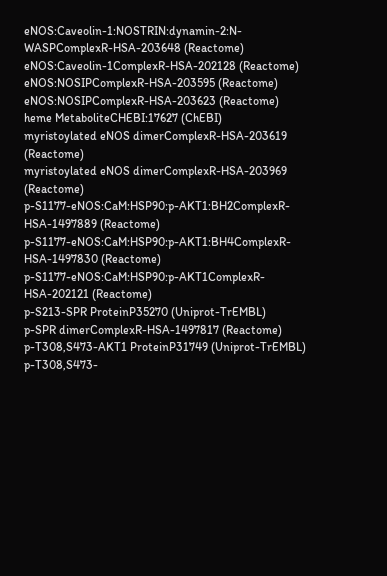eNOS:Caveolin-1:NOSTRIN:dynamin-2:N-WASPComplexR-HSA-203648 (Reactome)
eNOS:Caveolin-1ComplexR-HSA-202128 (Reactome)
eNOS:NOSIPComplexR-HSA-203595 (Reactome)
eNOS:NOSIPComplexR-HSA-203623 (Reactome)
heme MetaboliteCHEBI:17627 (ChEBI)
myristoylated eNOS dimerComplexR-HSA-203619 (Reactome)
myristoylated eNOS dimerComplexR-HSA-203969 (Reactome)
p-S1177-eNOS:CaM:HSP90:p-AKT1:BH2ComplexR-HSA-1497889 (Reactome)
p-S1177-eNOS:CaM:HSP90:p-AKT1:BH4ComplexR-HSA-1497830 (Reactome)
p-S1177-eNOS:CaM:HSP90:p-AKT1ComplexR-HSA-202121 (Reactome)
p-S213-SPR ProteinP35270 (Uniprot-TrEMBL)
p-SPR dimerComplexR-HSA-1497817 (Reactome)
p-T308,S473-AKT1 ProteinP31749 (Uniprot-TrEMBL)
p-T308,S473-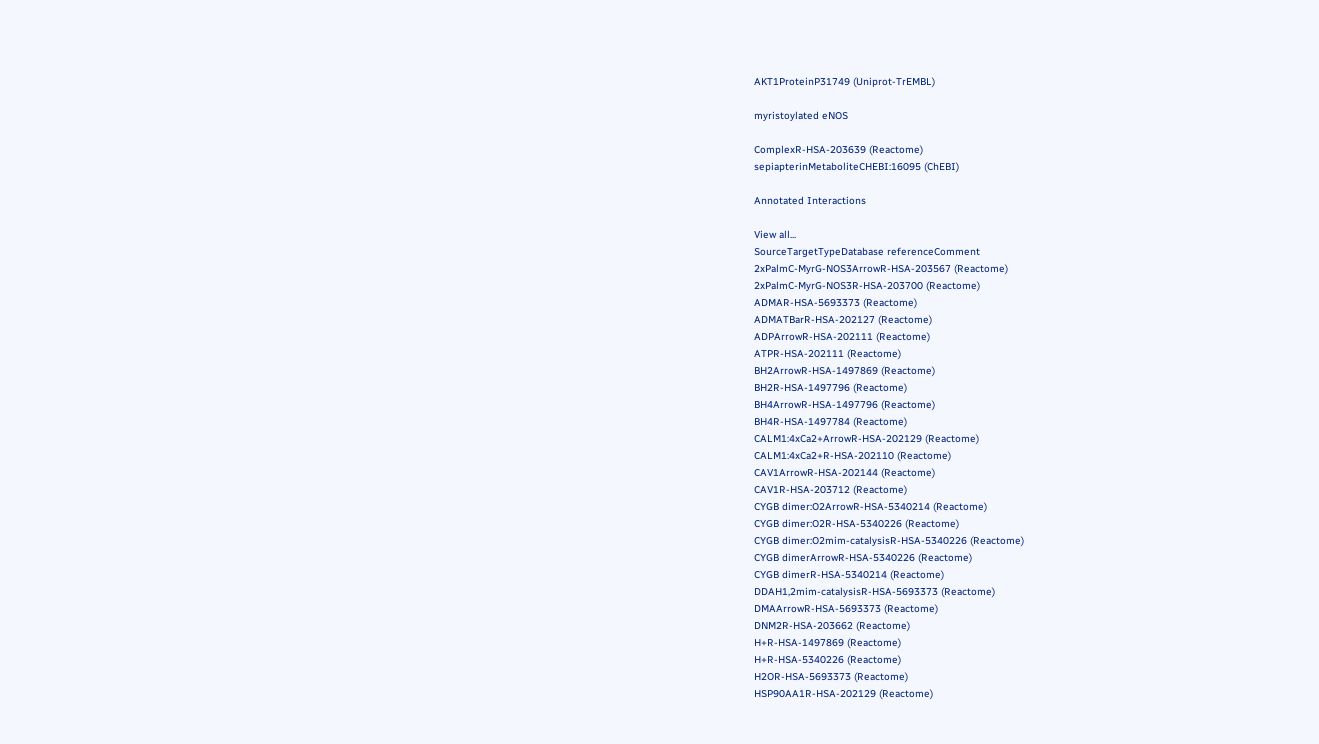AKT1ProteinP31749 (Uniprot-TrEMBL)

myristoylated eNOS

ComplexR-HSA-203639 (Reactome)
sepiapterinMetaboliteCHEBI:16095 (ChEBI)

Annotated Interactions

View all...
SourceTargetTypeDatabase referenceComment
2xPalmC-MyrG-NOS3ArrowR-HSA-203567 (Reactome)
2xPalmC-MyrG-NOS3R-HSA-203700 (Reactome)
ADMAR-HSA-5693373 (Reactome)
ADMATBarR-HSA-202127 (Reactome)
ADPArrowR-HSA-202111 (Reactome)
ATPR-HSA-202111 (Reactome)
BH2ArrowR-HSA-1497869 (Reactome)
BH2R-HSA-1497796 (Reactome)
BH4ArrowR-HSA-1497796 (Reactome)
BH4R-HSA-1497784 (Reactome)
CALM1:4xCa2+ArrowR-HSA-202129 (Reactome)
CALM1:4xCa2+R-HSA-202110 (Reactome)
CAV1ArrowR-HSA-202144 (Reactome)
CAV1R-HSA-203712 (Reactome)
CYGB dimer:O2ArrowR-HSA-5340214 (Reactome)
CYGB dimer:O2R-HSA-5340226 (Reactome)
CYGB dimer:O2mim-catalysisR-HSA-5340226 (Reactome)
CYGB dimerArrowR-HSA-5340226 (Reactome)
CYGB dimerR-HSA-5340214 (Reactome)
DDAH1,2mim-catalysisR-HSA-5693373 (Reactome)
DMAArrowR-HSA-5693373 (Reactome)
DNM2R-HSA-203662 (Reactome)
H+R-HSA-1497869 (Reactome)
H+R-HSA-5340226 (Reactome)
H2OR-HSA-5693373 (Reactome)
HSP90AA1R-HSA-202129 (Reactome)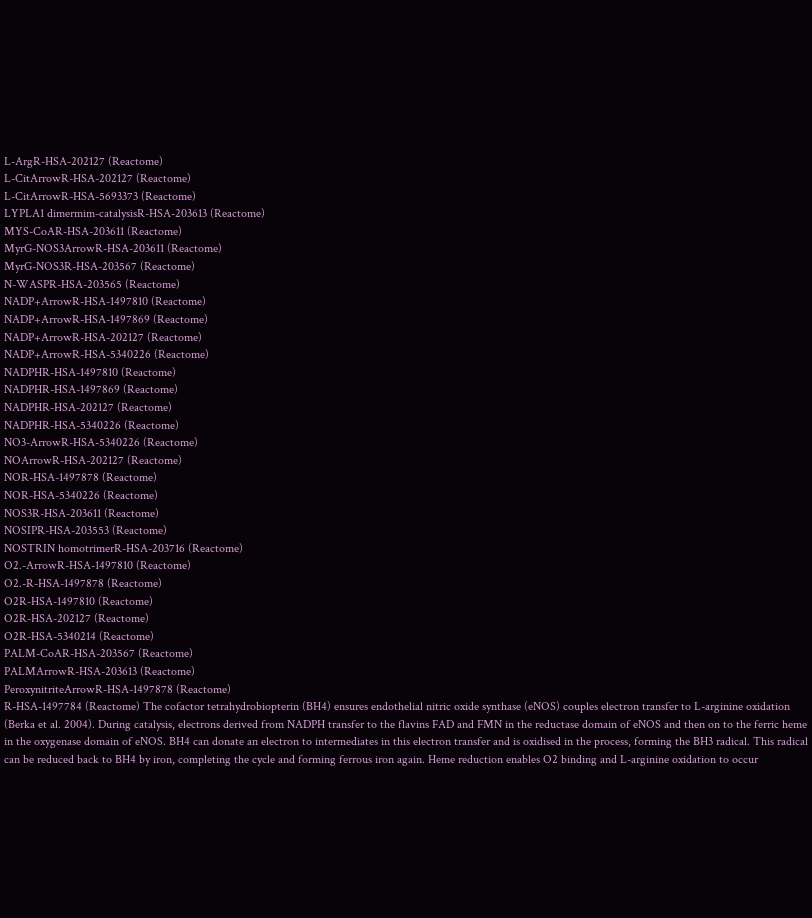L-ArgR-HSA-202127 (Reactome)
L-CitArrowR-HSA-202127 (Reactome)
L-CitArrowR-HSA-5693373 (Reactome)
LYPLA1 dimermim-catalysisR-HSA-203613 (Reactome)
MYS-CoAR-HSA-203611 (Reactome)
MyrG-NOS3ArrowR-HSA-203611 (Reactome)
MyrG-NOS3R-HSA-203567 (Reactome)
N-WASPR-HSA-203565 (Reactome)
NADP+ArrowR-HSA-1497810 (Reactome)
NADP+ArrowR-HSA-1497869 (Reactome)
NADP+ArrowR-HSA-202127 (Reactome)
NADP+ArrowR-HSA-5340226 (Reactome)
NADPHR-HSA-1497810 (Reactome)
NADPHR-HSA-1497869 (Reactome)
NADPHR-HSA-202127 (Reactome)
NADPHR-HSA-5340226 (Reactome)
NO3-ArrowR-HSA-5340226 (Reactome)
NOArrowR-HSA-202127 (Reactome)
NOR-HSA-1497878 (Reactome)
NOR-HSA-5340226 (Reactome)
NOS3R-HSA-203611 (Reactome)
NOSIPR-HSA-203553 (Reactome)
NOSTRIN homotrimerR-HSA-203716 (Reactome)
O2.-ArrowR-HSA-1497810 (Reactome)
O2.-R-HSA-1497878 (Reactome)
O2R-HSA-1497810 (Reactome)
O2R-HSA-202127 (Reactome)
O2R-HSA-5340214 (Reactome)
PALM-CoAR-HSA-203567 (Reactome)
PALMArrowR-HSA-203613 (Reactome)
PeroxynitriteArrowR-HSA-1497878 (Reactome)
R-HSA-1497784 (Reactome) The cofactor tetrahydrobiopterin (BH4) ensures endothelial nitric oxide synthase (eNOS) couples electron transfer to L-arginine oxidation (Berka et al. 2004). During catalysis, electrons derived from NADPH transfer to the flavins FAD and FMN in the reductase domain of eNOS and then on to the ferric heme in the oxygenase domain of eNOS. BH4 can donate an electron to intermediates in this electron transfer and is oxidised in the process, forming the BH3 radical. This radical can be reduced back to BH4 by iron, completing the cycle and forming ferrous iron again. Heme reduction enables O2 binding and L-arginine oxidation to occur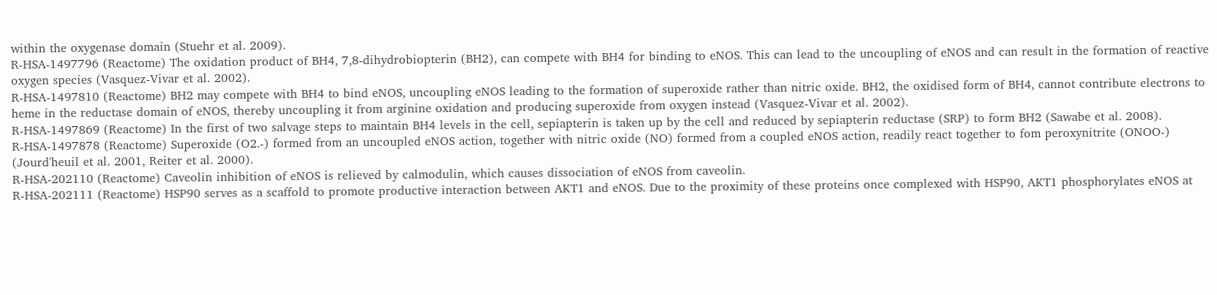within the oxygenase domain (Stuehr et al. 2009).
R-HSA-1497796 (Reactome) The oxidation product of BH4, 7,8-dihydrobiopterin (BH2), can compete with BH4 for binding to eNOS. This can lead to the uncoupling of eNOS and can result in the formation of reactive oxygen species (Vasquez-Vivar et al. 2002).
R-HSA-1497810 (Reactome) BH2 may compete with BH4 to bind eNOS, uncoupling eNOS leading to the formation of superoxide rather than nitric oxide. BH2, the oxidised form of BH4, cannot contribute electrons to heme in the reductase domain of eNOS, thereby uncoupling it from arginine oxidation and producing superoxide from oxygen instead (Vasquez-Vivar et al. 2002).
R-HSA-1497869 (Reactome) In the first of two salvage steps to maintain BH4 levels in the cell, sepiapterin is taken up by the cell and reduced by sepiapterin reductase (SRP) to form BH2 (Sawabe et al. 2008).
R-HSA-1497878 (Reactome) Superoxide (O2.-) formed from an uncoupled eNOS action, together with nitric oxide (NO) formed from a coupled eNOS action, readily react together to fom peroxynitrite (ONOO-) (Jourd'heuil et al. 2001, Reiter et al. 2000).
R-HSA-202110 (Reactome) Caveolin inhibition of eNOS is relieved by calmodulin, which causes dissociation of eNOS from caveolin.
R-HSA-202111 (Reactome) HSP90 serves as a scaffold to promote productive interaction between AKT1 and eNOS. Due to the proximity of these proteins once complexed with HSP90, AKT1 phosphorylates eNOS at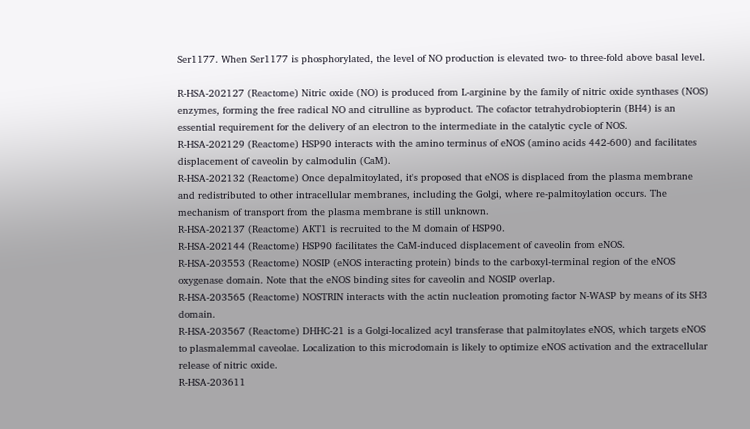Ser1177. When Ser1177 is phosphorylated, the level of NO production is elevated two- to three-fold above basal level.

R-HSA-202127 (Reactome) Nitric oxide (NO) is produced from L-arginine by the family of nitric oxide synthases (NOS) enzymes, forming the free radical NO and citrulline as byproduct. The cofactor tetrahydrobiopterin (BH4) is an essential requirement for the delivery of an electron to the intermediate in the catalytic cycle of NOS.
R-HSA-202129 (Reactome) HSP90 interacts with the amino terminus of eNOS (amino acids 442-600) and facilitates displacement of caveolin by calmodulin (CaM).
R-HSA-202132 (Reactome) Once depalmitoylated, it's proposed that eNOS is displaced from the plasma membrane and redistributed to other intracellular membranes, including the Golgi, where re-palmitoylation occurs. The mechanism of transport from the plasma membrane is still unknown.
R-HSA-202137 (Reactome) AKT1 is recruited to the M domain of HSP90.
R-HSA-202144 (Reactome) HSP90 facilitates the CaM-induced displacement of caveolin from eNOS.
R-HSA-203553 (Reactome) NOSIP (eNOS interacting protein) binds to the carboxyl-terminal region of the eNOS oxygenase domain. Note that the eNOS binding sites for caveolin and NOSIP overlap.
R-HSA-203565 (Reactome) NOSTRIN interacts with the actin nucleation promoting factor N-WASP by means of its SH3 domain.
R-HSA-203567 (Reactome) DHHC-21 is a Golgi-localized acyl transferase that palmitoylates eNOS, which targets eNOS to plasmalemmal caveolae. Localization to this microdomain is likely to optimize eNOS activation and the extracellular release of nitric oxide.
R-HSA-203611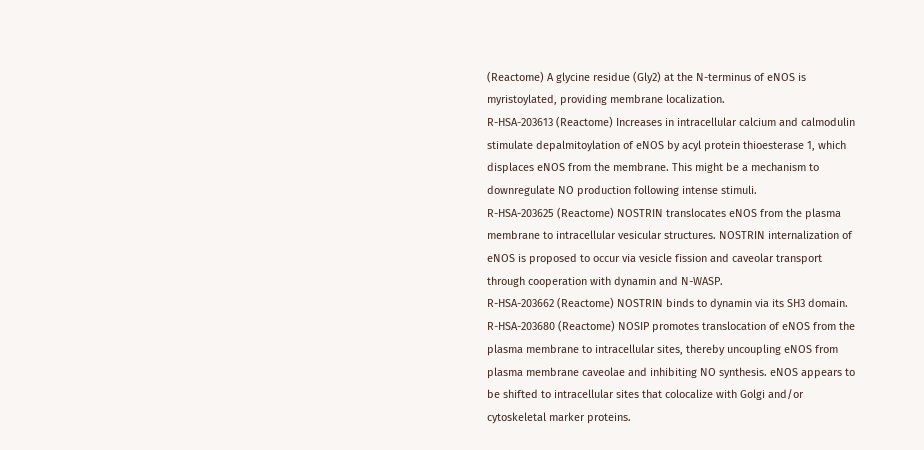(Reactome) A glycine residue (Gly2) at the N-terminus of eNOS is myristoylated, providing membrane localization.
R-HSA-203613 (Reactome) Increases in intracellular calcium and calmodulin stimulate depalmitoylation of eNOS by acyl protein thioesterase 1, which displaces eNOS from the membrane. This might be a mechanism to downregulate NO production following intense stimuli.
R-HSA-203625 (Reactome) NOSTRIN translocates eNOS from the plasma membrane to intracellular vesicular structures. NOSTRIN internalization of eNOS is proposed to occur via vesicle fission and caveolar transport through cooperation with dynamin and N-WASP.
R-HSA-203662 (Reactome) NOSTRIN binds to dynamin via its SH3 domain.
R-HSA-203680 (Reactome) NOSIP promotes translocation of eNOS from the plasma membrane to intracellular sites, thereby uncoupling eNOS from plasma membrane caveolae and inhibiting NO synthesis. eNOS appears to be shifted to intracellular sites that colocalize with Golgi and/or cytoskeletal marker proteins.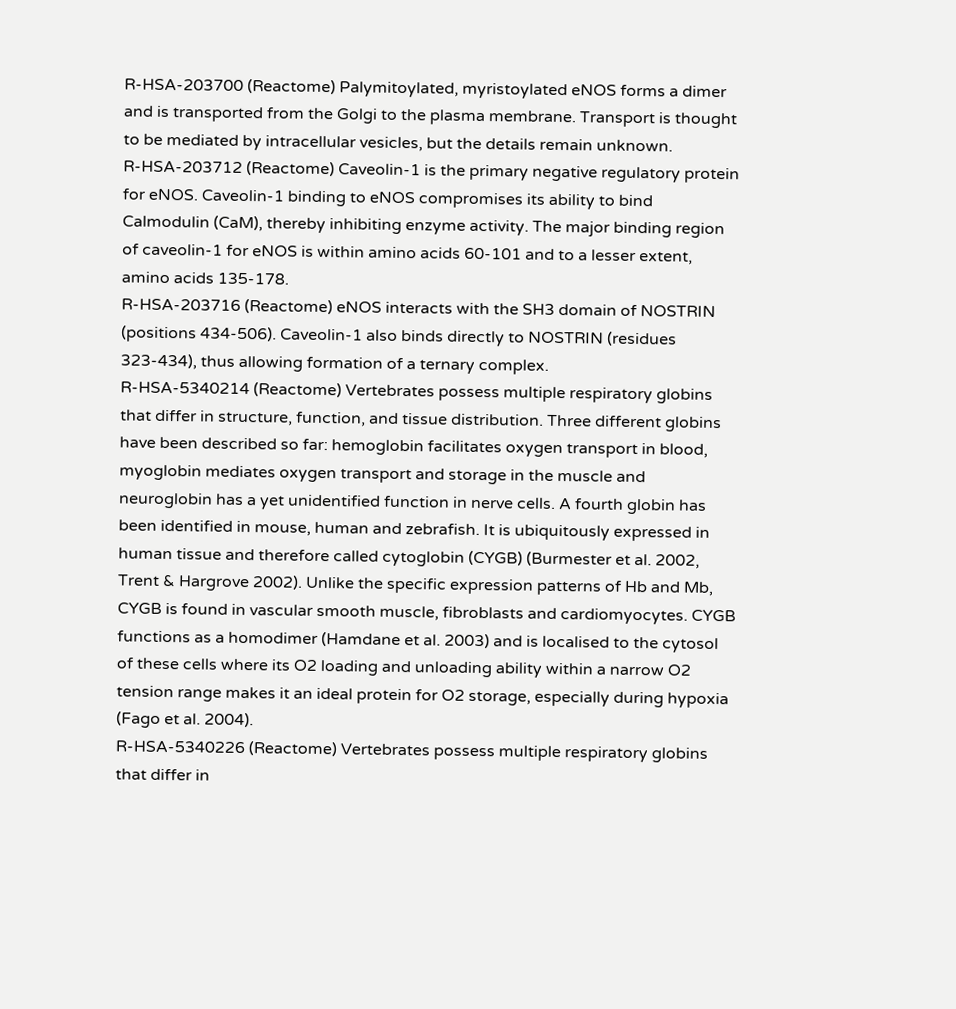R-HSA-203700 (Reactome) Palymitoylated, myristoylated eNOS forms a dimer and is transported from the Golgi to the plasma membrane. Transport is thought to be mediated by intracellular vesicles, but the details remain unknown.
R-HSA-203712 (Reactome) Caveolin-1 is the primary negative regulatory protein for eNOS. Caveolin-1 binding to eNOS compromises its ability to bind Calmodulin (CaM), thereby inhibiting enzyme activity. The major binding region of caveolin-1 for eNOS is within amino acids 60-101 and to a lesser extent, amino acids 135-178.
R-HSA-203716 (Reactome) eNOS interacts with the SH3 domain of NOSTRIN (positions 434-506). Caveolin-1 also binds directly to NOSTRIN (residues 323-434), thus allowing formation of a ternary complex.
R-HSA-5340214 (Reactome) Vertebrates possess multiple respiratory globins that differ in structure, function, and tissue distribution. Three different globins have been described so far: hemoglobin facilitates oxygen transport in blood, myoglobin mediates oxygen transport and storage in the muscle and neuroglobin has a yet unidentified function in nerve cells. A fourth globin has been identified in mouse, human and zebrafish. It is ubiquitously expressed in human tissue and therefore called cytoglobin (CYGB) (Burmester et al. 2002, Trent & Hargrove 2002). Unlike the specific expression patterns of Hb and Mb, CYGB is found in vascular smooth muscle, fibroblasts and cardiomyocytes. CYGB functions as a homodimer (Hamdane et al. 2003) and is localised to the cytosol of these cells where its O2 loading and unloading ability within a narrow O2 tension range makes it an ideal protein for O2 storage, especially during hypoxia (Fago et al. 2004).
R-HSA-5340226 (Reactome) Vertebrates possess multiple respiratory globins that differ in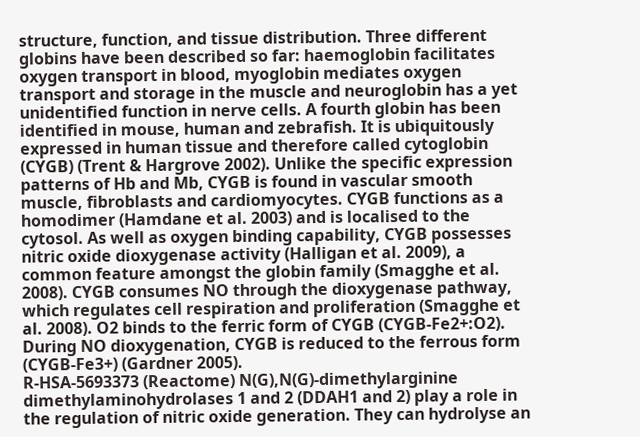structure, function, and tissue distribution. Three different globins have been described so far: haemoglobin facilitates oxygen transport in blood, myoglobin mediates oxygen transport and storage in the muscle and neuroglobin has a yet unidentified function in nerve cells. A fourth globin has been identified in mouse, human and zebrafish. It is ubiquitously expressed in human tissue and therefore called cytoglobin (CYGB) (Trent & Hargrove 2002). Unlike the specific expression patterns of Hb and Mb, CYGB is found in vascular smooth muscle, fibroblasts and cardiomyocytes. CYGB functions as a homodimer (Hamdane et al. 2003) and is localised to the cytosol. As well as oxygen binding capability, CYGB possesses nitric oxide dioxygenase activity (Halligan et al. 2009), a common feature amongst the globin family (Smagghe et al. 2008). CYGB consumes NO through the dioxygenase pathway, which regulates cell respiration and proliferation (Smagghe et al. 2008). O2 binds to the ferric form of CYGB (CYGB-Fe2+:O2). During NO dioxygenation, CYGB is reduced to the ferrous form (CYGB-Fe3+) (Gardner 2005).
R-HSA-5693373 (Reactome) N(G),N(G)-dimethylarginine dimethylaminohydrolases 1 and 2 (DDAH1 and 2) play a role in the regulation of nitric oxide generation. They can hydrolyse an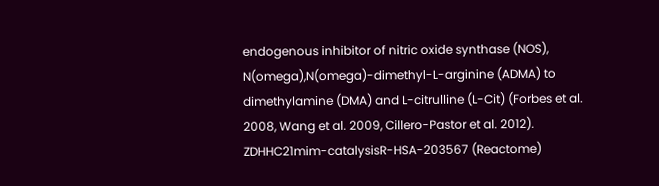endogenous inhibitor of nitric oxide synthase (NOS), N(omega),N(omega)-dimethyl-L-arginine (ADMA) to dimethylamine (DMA) and L-citrulline (L-Cit) (Forbes et al. 2008, Wang et al. 2009, Cillero-Pastor et al. 2012).
ZDHHC21mim-catalysisR-HSA-203567 (Reactome)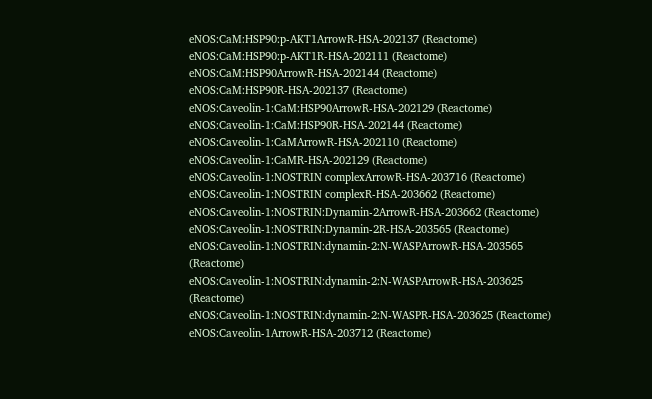eNOS:CaM:HSP90:p-AKT1ArrowR-HSA-202137 (Reactome)
eNOS:CaM:HSP90:p-AKT1R-HSA-202111 (Reactome)
eNOS:CaM:HSP90ArrowR-HSA-202144 (Reactome)
eNOS:CaM:HSP90R-HSA-202137 (Reactome)
eNOS:Caveolin-1:CaM:HSP90ArrowR-HSA-202129 (Reactome)
eNOS:Caveolin-1:CaM:HSP90R-HSA-202144 (Reactome)
eNOS:Caveolin-1:CaMArrowR-HSA-202110 (Reactome)
eNOS:Caveolin-1:CaMR-HSA-202129 (Reactome)
eNOS:Caveolin-1:NOSTRIN complexArrowR-HSA-203716 (Reactome)
eNOS:Caveolin-1:NOSTRIN complexR-HSA-203662 (Reactome)
eNOS:Caveolin-1:NOSTRIN:Dynamin-2ArrowR-HSA-203662 (Reactome)
eNOS:Caveolin-1:NOSTRIN:Dynamin-2R-HSA-203565 (Reactome)
eNOS:Caveolin-1:NOSTRIN:dynamin-2:N-WASPArrowR-HSA-203565 (Reactome)
eNOS:Caveolin-1:NOSTRIN:dynamin-2:N-WASPArrowR-HSA-203625 (Reactome)
eNOS:Caveolin-1:NOSTRIN:dynamin-2:N-WASPR-HSA-203625 (Reactome)
eNOS:Caveolin-1ArrowR-HSA-203712 (Reactome)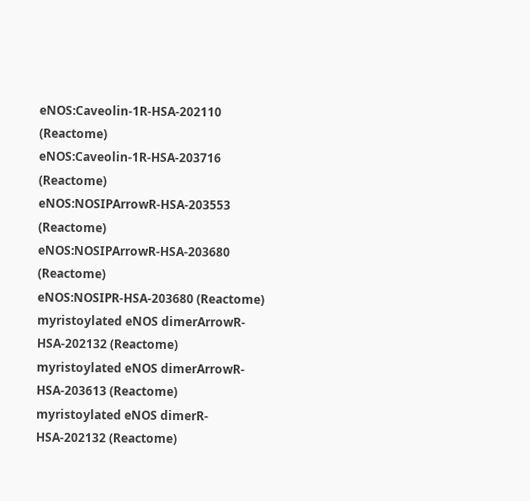eNOS:Caveolin-1R-HSA-202110 (Reactome)
eNOS:Caveolin-1R-HSA-203716 (Reactome)
eNOS:NOSIPArrowR-HSA-203553 (Reactome)
eNOS:NOSIPArrowR-HSA-203680 (Reactome)
eNOS:NOSIPR-HSA-203680 (Reactome)
myristoylated eNOS dimerArrowR-HSA-202132 (Reactome)
myristoylated eNOS dimerArrowR-HSA-203613 (Reactome)
myristoylated eNOS dimerR-HSA-202132 (Reactome)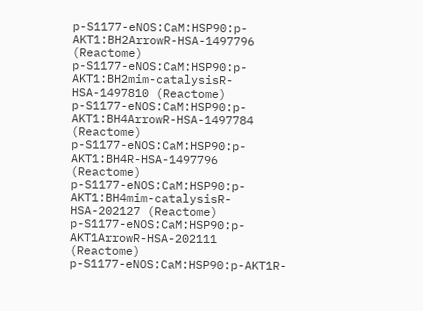p-S1177-eNOS:CaM:HSP90:p-AKT1:BH2ArrowR-HSA-1497796 (Reactome)
p-S1177-eNOS:CaM:HSP90:p-AKT1:BH2mim-catalysisR-HSA-1497810 (Reactome)
p-S1177-eNOS:CaM:HSP90:p-AKT1:BH4ArrowR-HSA-1497784 (Reactome)
p-S1177-eNOS:CaM:HSP90:p-AKT1:BH4R-HSA-1497796 (Reactome)
p-S1177-eNOS:CaM:HSP90:p-AKT1:BH4mim-catalysisR-HSA-202127 (Reactome)
p-S1177-eNOS:CaM:HSP90:p-AKT1ArrowR-HSA-202111 (Reactome)
p-S1177-eNOS:CaM:HSP90:p-AKT1R-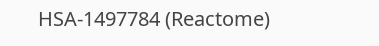HSA-1497784 (Reactome)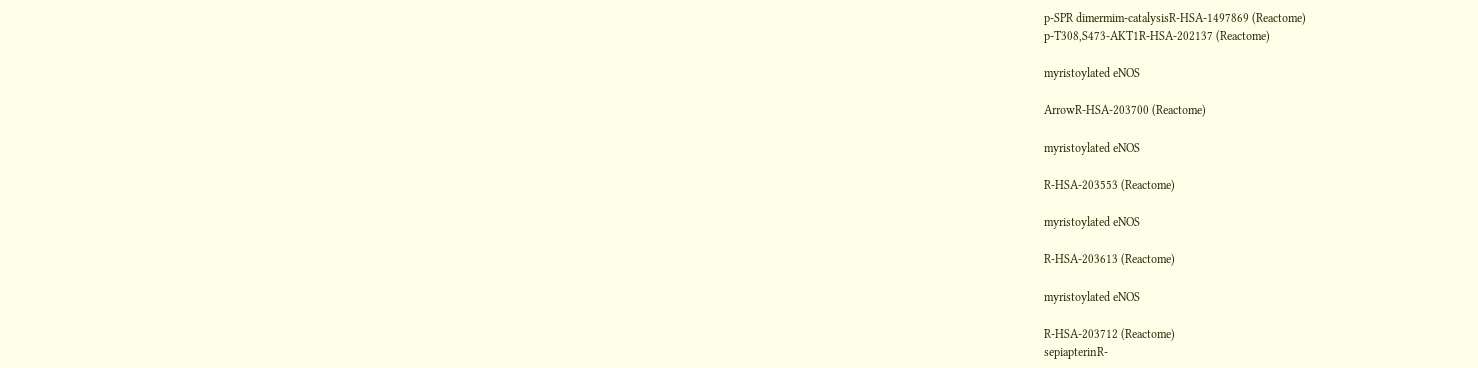p-SPR dimermim-catalysisR-HSA-1497869 (Reactome)
p-T308,S473-AKT1R-HSA-202137 (Reactome)

myristoylated eNOS

ArrowR-HSA-203700 (Reactome)

myristoylated eNOS

R-HSA-203553 (Reactome)

myristoylated eNOS

R-HSA-203613 (Reactome)

myristoylated eNOS

R-HSA-203712 (Reactome)
sepiapterinR-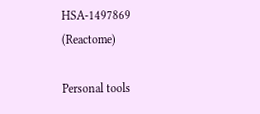HSA-1497869 (Reactome)

Personal tools